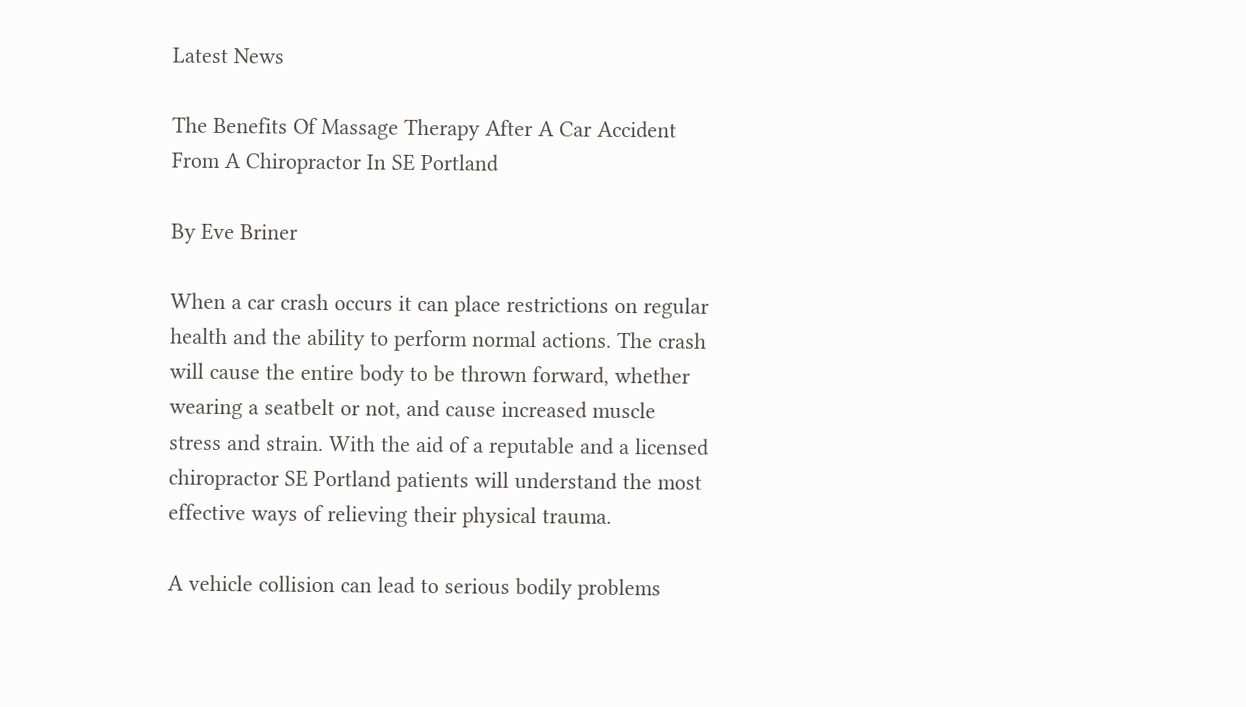Latest News

The Benefits Of Massage Therapy After A Car Accident From A Chiropractor In SE Portland

By Eve Briner

When a car crash occurs it can place restrictions on regular health and the ability to perform normal actions. The crash will cause the entire body to be thrown forward, whether wearing a seatbelt or not, and cause increased muscle stress and strain. With the aid of a reputable and a licensed chiropractor SE Portland patients will understand the most effective ways of relieving their physical trauma.

A vehicle collision can lead to serious bodily problems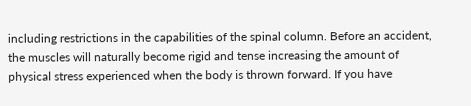including restrictions in the capabilities of the spinal column. Before an accident, the muscles will naturally become rigid and tense increasing the amount of physical stress experienced when the body is thrown forward. If you have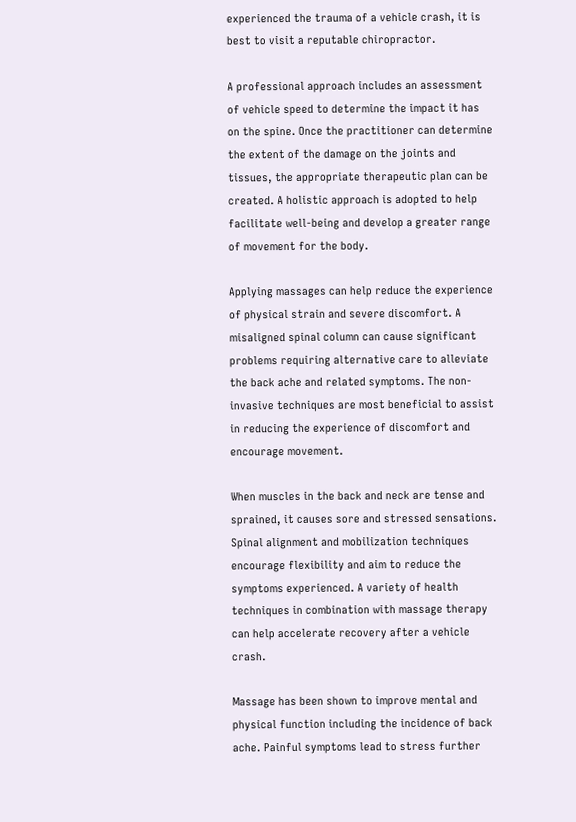experienced the trauma of a vehicle crash, it is best to visit a reputable chiropractor.

A professional approach includes an assessment of vehicle speed to determine the impact it has on the spine. Once the practitioner can determine the extent of the damage on the joints and tissues, the appropriate therapeutic plan can be created. A holistic approach is adopted to help facilitate well-being and develop a greater range of movement for the body.

Applying massages can help reduce the experience of physical strain and severe discomfort. A misaligned spinal column can cause significant problems requiring alternative care to alleviate the back ache and related symptoms. The non-invasive techniques are most beneficial to assist in reducing the experience of discomfort and encourage movement.

When muscles in the back and neck are tense and sprained, it causes sore and stressed sensations. Spinal alignment and mobilization techniques encourage flexibility and aim to reduce the symptoms experienced. A variety of health techniques in combination with massage therapy can help accelerate recovery after a vehicle crash.

Massage has been shown to improve mental and physical function including the incidence of back ache. Painful symptoms lead to stress further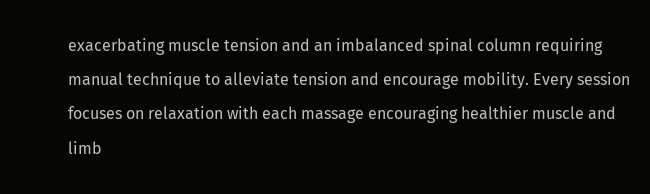exacerbating muscle tension and an imbalanced spinal column requiring manual technique to alleviate tension and encourage mobility. Every session focuses on relaxation with each massage encouraging healthier muscle and limb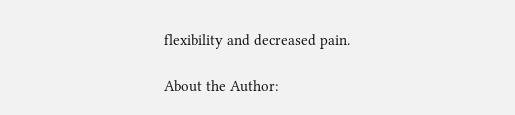flexibility and decreased pain.

About the Author: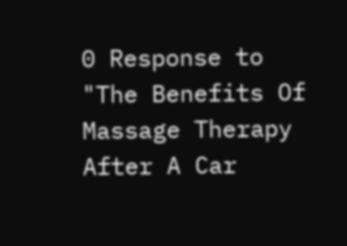0 Response to "The Benefits Of Massage Therapy After A Car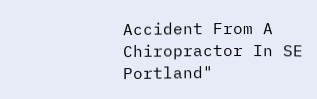Accident From A Chiropractor In SE Portland"